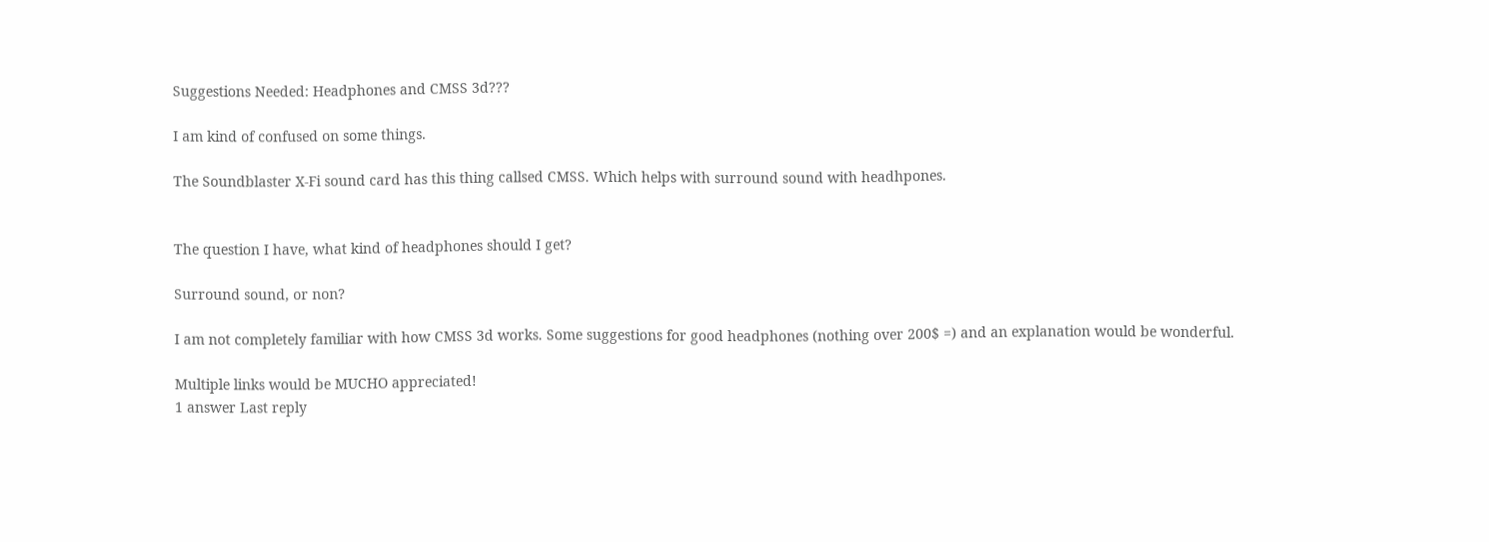Suggestions Needed: Headphones and CMSS 3d???

I am kind of confused on some things.

The Soundblaster X-Fi sound card has this thing callsed CMSS. Which helps with surround sound with headhpones.


The question I have, what kind of headphones should I get?

Surround sound, or non?

I am not completely familiar with how CMSS 3d works. Some suggestions for good headphones (nothing over 200$ =) and an explanation would be wonderful.

Multiple links would be MUCHO appreciated!
1 answer Last reply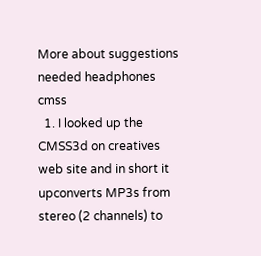More about suggestions needed headphones cmss
  1. I looked up the CMSS3d on creatives web site and in short it upconverts MP3s from stereo (2 channels) to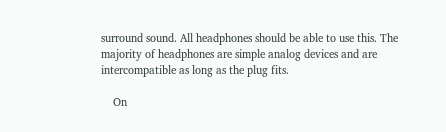surround sound. All headphones should be able to use this. The majority of headphones are simple analog devices and are intercompatible as long as the plug fits.

    On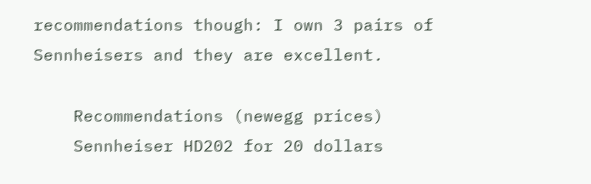recommendations though: I own 3 pairs of Sennheisers and they are excellent.

    Recommendations (newegg prices)
    Sennheiser HD202 for 20 dollars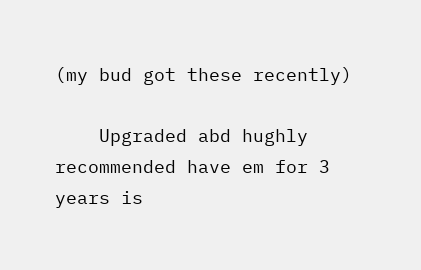(my bud got these recently)

    Upgraded abd hughly recommended have em for 3 years is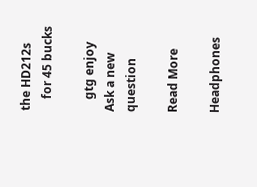the HD212s
    for 45 bucks

    gtg enjoy
Ask a new question

Read More

Headphones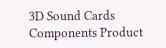3D Sound Cards Components Product